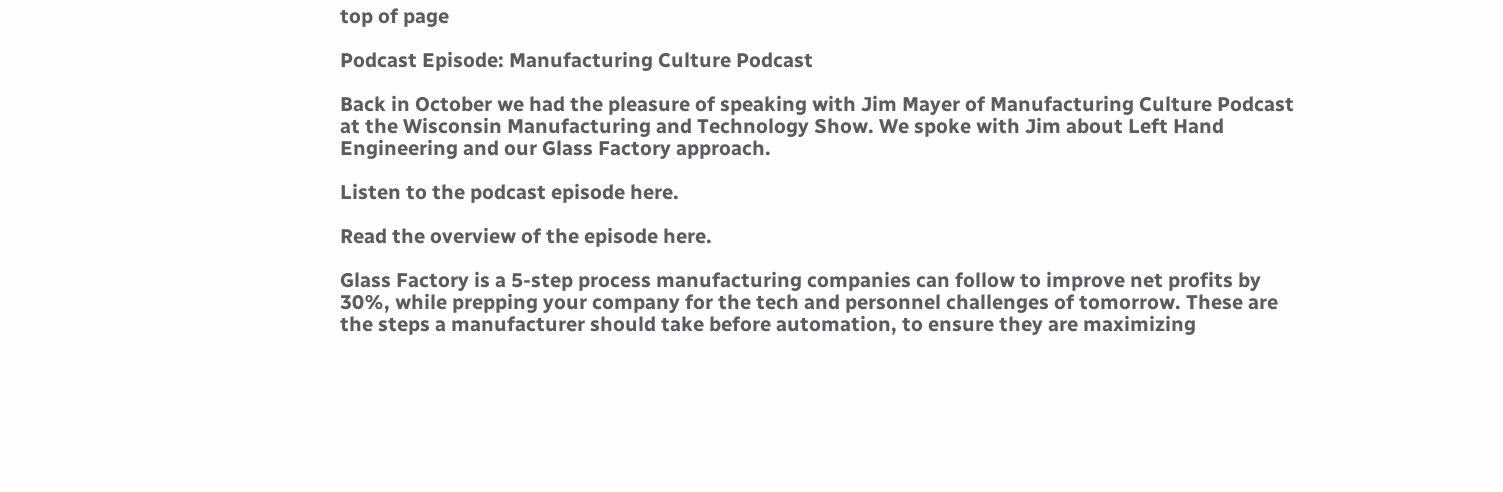top of page

Podcast Episode: Manufacturing Culture Podcast

Back in October we had the pleasure of speaking with Jim Mayer of Manufacturing Culture Podcast at the Wisconsin Manufacturing and Technology Show. We spoke with Jim about Left Hand Engineering and our Glass Factory approach.

Listen to the podcast episode here.

Read the overview of the episode here.

Glass Factory is a 5-step process manufacturing companies can follow to improve net profits by 30%, while prepping your company for the tech and personnel challenges of tomorrow. These are the steps a manufacturer should take before automation, to ensure they are maximizing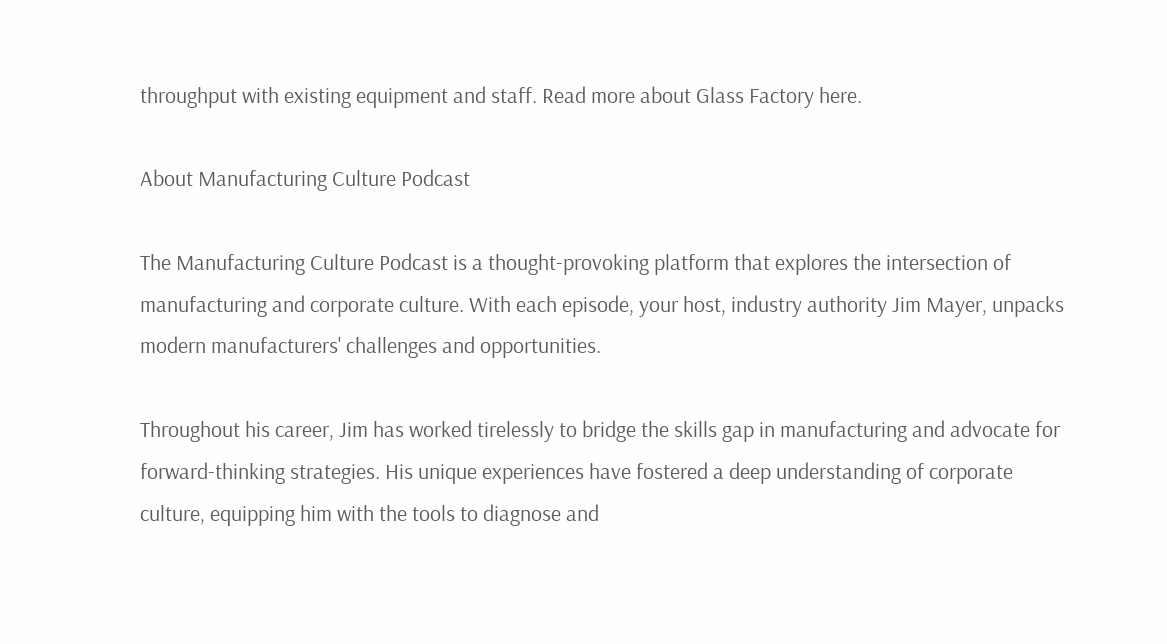throughput with existing equipment and staff. Read more about Glass Factory here.

About Manufacturing Culture Podcast

The Manufacturing Culture Podcast is a thought-provoking platform that explores the intersection of manufacturing and corporate culture. With each episode, your host, industry authority Jim Mayer, unpacks modern manufacturers' challenges and opportunities.

Throughout his career, Jim has worked tirelessly to bridge the skills gap in manufacturing and advocate for forward-thinking strategies. His unique experiences have fostered a deep understanding of corporate culture, equipping him with the tools to diagnose and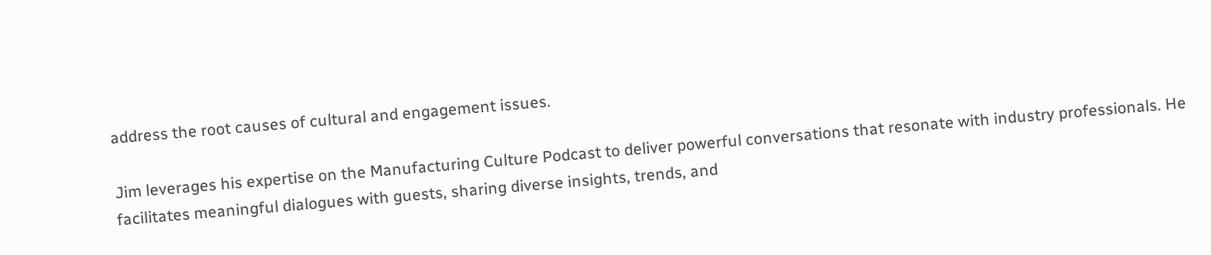address the root causes of cultural and engagement issues.

Jim leverages his expertise on the Manufacturing Culture Podcast to deliver powerful conversations that resonate with industry professionals. He facilitates meaningful dialogues with guests, sharing diverse insights, trends, and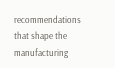recommendations that shape the manufacturing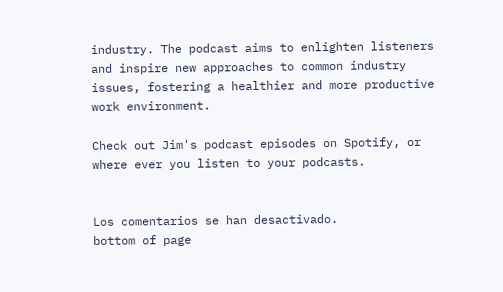industry. The podcast aims to enlighten listeners and inspire new approaches to common industry issues, fostering a healthier and more productive work environment.

Check out Jim's podcast episodes on Spotify, or where ever you listen to your podcasts.


Los comentarios se han desactivado.
bottom of page